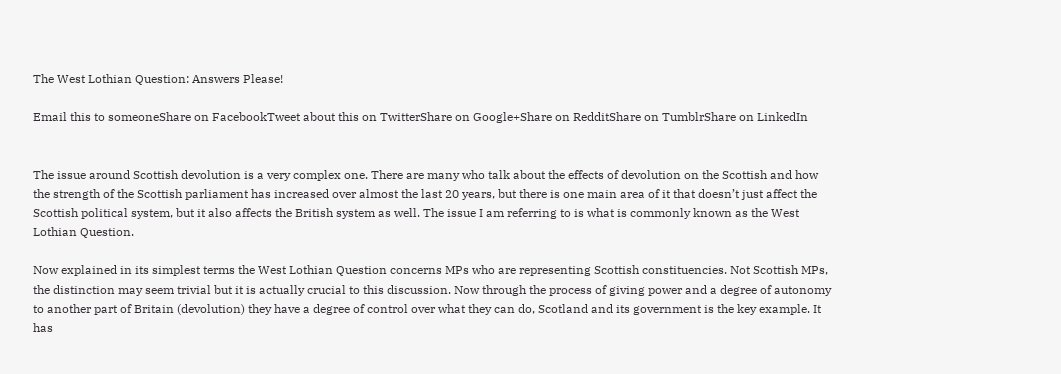The West Lothian Question: Answers Please!

Email this to someoneShare on FacebookTweet about this on TwitterShare on Google+Share on RedditShare on TumblrShare on LinkedIn


The issue around Scottish devolution is a very complex one. There are many who talk about the effects of devolution on the Scottish and how the strength of the Scottish parliament has increased over almost the last 20 years, but there is one main area of it that doesn’t just affect the Scottish political system, but it also affects the British system as well. The issue I am referring to is what is commonly known as the West Lothian Question.

Now explained in its simplest terms the West Lothian Question concerns MPs who are representing Scottish constituencies. Not Scottish MPs, the distinction may seem trivial but it is actually crucial to this discussion. Now through the process of giving power and a degree of autonomy to another part of Britain (devolution) they have a degree of control over what they can do, Scotland and its government is the key example. It has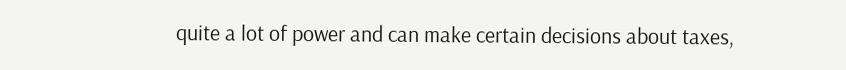quite a lot of power and can make certain decisions about taxes,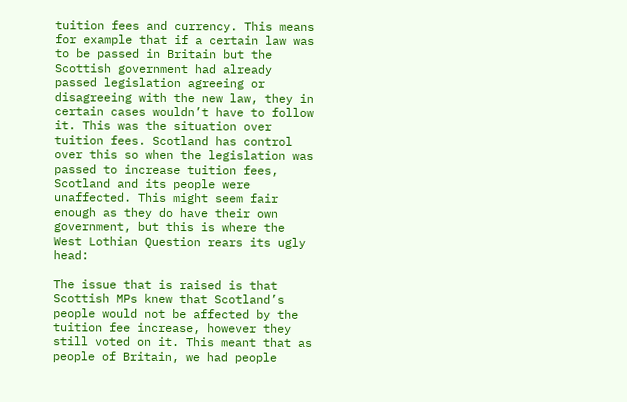tuition fees and currency. This means for example that if a certain law was to be passed in Britain but the Scottish government had already passed legislation agreeing or disagreeing with the new law, they in certain cases wouldn’t have to follow it. This was the situation over tuition fees. Scotland has control over this so when the legislation was passed to increase tuition fees, Scotland and its people were unaffected. This might seem fair enough as they do have their own government, but this is where the West Lothian Question rears its ugly head:

The issue that is raised is that Scottish MPs knew that Scotland’s people would not be affected by the tuition fee increase, however they still voted on it. This meant that as people of Britain, we had people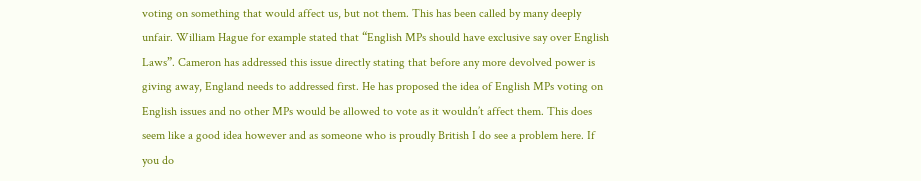voting on something that would affect us, but not them. This has been called by many deeply unfair. William Hague for example stated that “English MPs should have exclusive say over English Laws”. Cameron has addressed this issue directly stating that before any more devolved power is giving away, England needs to addressed first. He has proposed the idea of English MPs voting on English issues and no other MPs would be allowed to vote as it wouldn’t affect them. This does seem like a good idea however and as someone who is proudly British I do see a problem here. If you do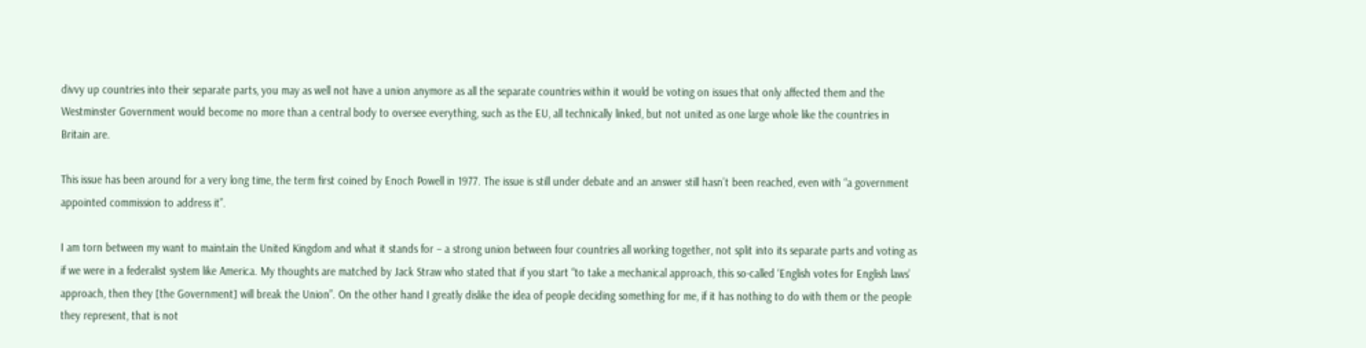divvy up countries into their separate parts, you may as well not have a union anymore as all the separate countries within it would be voting on issues that only affected them and the Westminster Government would become no more than a central body to oversee everything, such as the EU, all technically linked, but not united as one large whole like the countries in Britain are.

This issue has been around for a very long time, the term first coined by Enoch Powell in 1977. The issue is still under debate and an answer still hasn’t been reached, even with “a government appointed commission to address it”.

I am torn between my want to maintain the United Kingdom and what it stands for – a strong union between four countries all working together, not split into its separate parts and voting as if we were in a federalist system like America. My thoughts are matched by Jack Straw who stated that if you start “to take a mechanical approach, this so-called ‘English votes for English laws’ approach, then they [the Government] will break the Union”. On the other hand I greatly dislike the idea of people deciding something for me, if it has nothing to do with them or the people they represent, that is not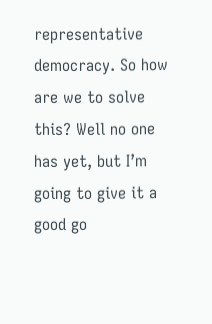representative democracy. So how are we to solve this? Well no one has yet, but I’m going to give it a good go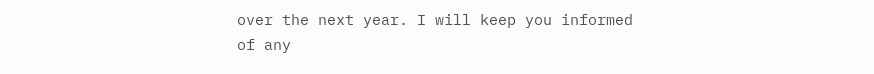over the next year. I will keep you informed of any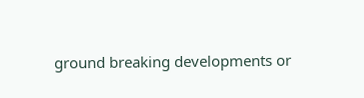ground breaking developments or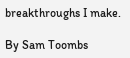breakthroughs I make.

By Sam Toombs